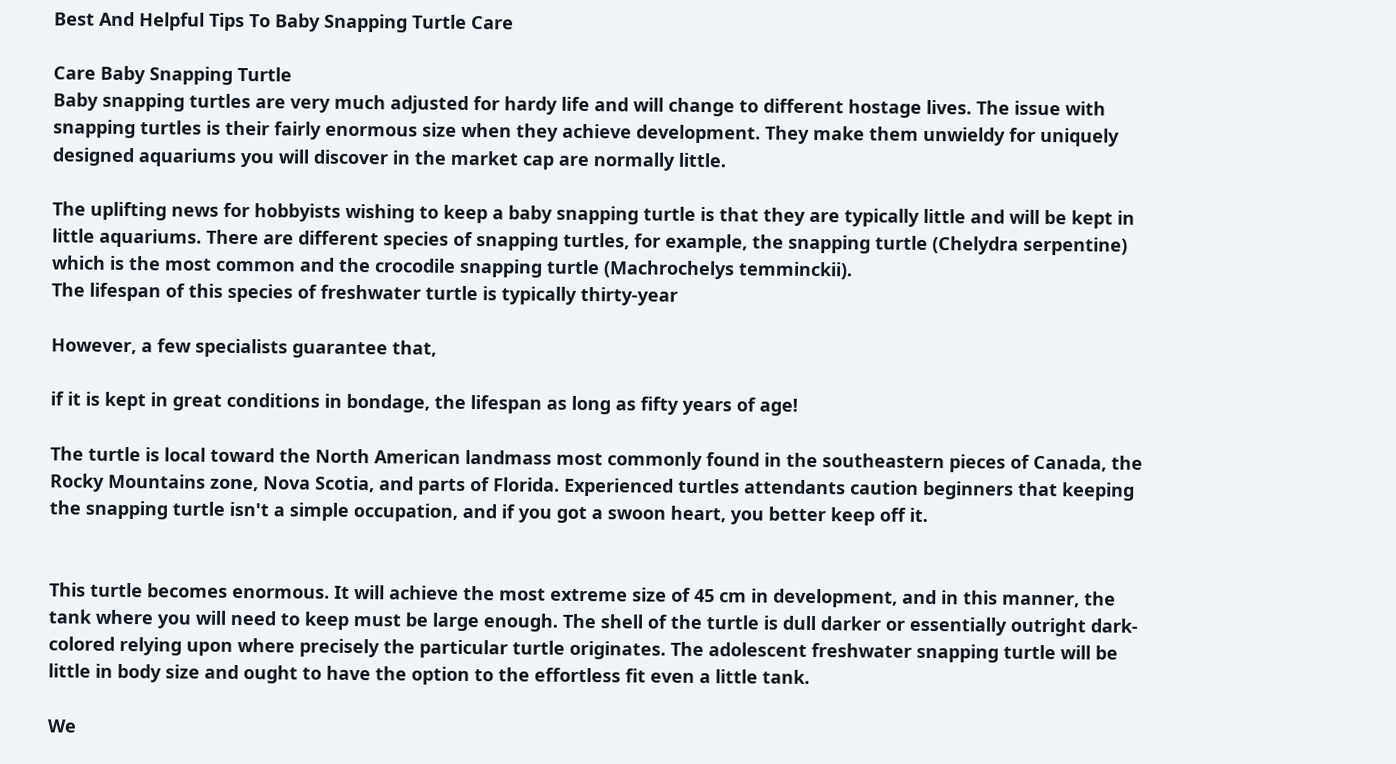Best And Helpful Tips To Baby Snapping Turtle Care

Care Baby Snapping Turtle
Baby snapping turtles are very much adjusted for hardy life and will change to different hostage lives. The issue with snapping turtles is their fairly enormous size when they achieve development. They make them unwieldy for uniquely designed aquariums you will discover in the market cap are normally little.

The uplifting news for hobbyists wishing to keep a baby snapping turtle is that they are typically little and will be kept in little aquariums. There are different species of snapping turtles, for example, the snapping turtle (Chelydra serpentine) which is the most common and the crocodile snapping turtle (Machrochelys temminckii).
The lifespan of this species of freshwater turtle is typically thirty-year

However, a few specialists guarantee that,

if it is kept in great conditions in bondage, the lifespan as long as fifty years of age!

The turtle is local toward the North American landmass most commonly found in the southeastern pieces of Canada, the Rocky Mountains zone, Nova Scotia, and parts of Florida. Experienced turtles attendants caution beginners that keeping the snapping turtle isn't a simple occupation, and if you got a swoon heart, you better keep off it.


This turtle becomes enormous. It will achieve the most extreme size of 45 cm in development, and in this manner, the tank where you will need to keep must be large enough. The shell of the turtle is dull darker or essentially outright dark-colored relying upon where precisely the particular turtle originates. The adolescent freshwater snapping turtle will be little in body size and ought to have the option to the effortless fit even a little tank.

We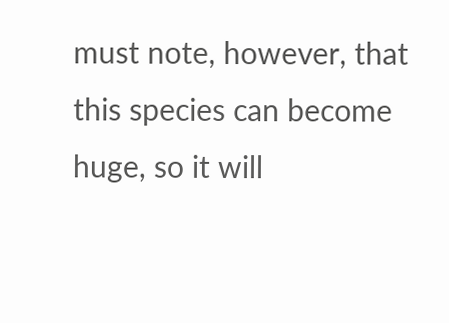must note, however, that this species can become huge, so it will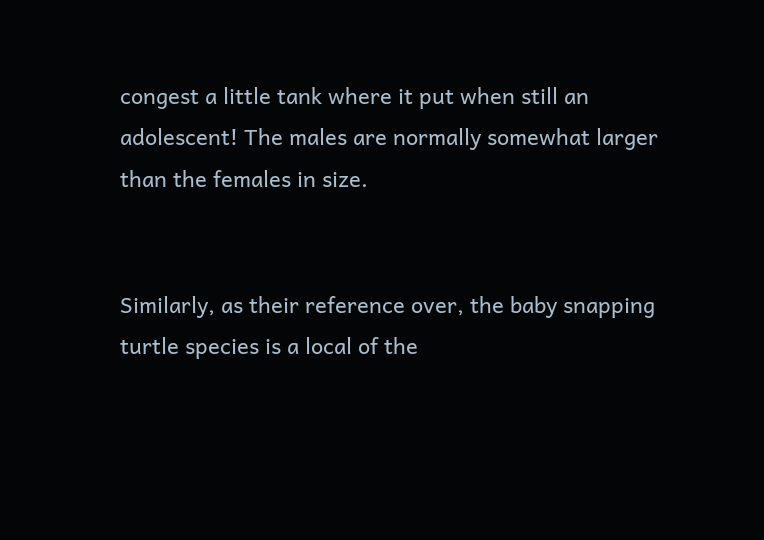congest a little tank where it put when still an adolescent! The males are normally somewhat larger than the females in size.


Similarly, as their reference over, the baby snapping turtle species is a local of the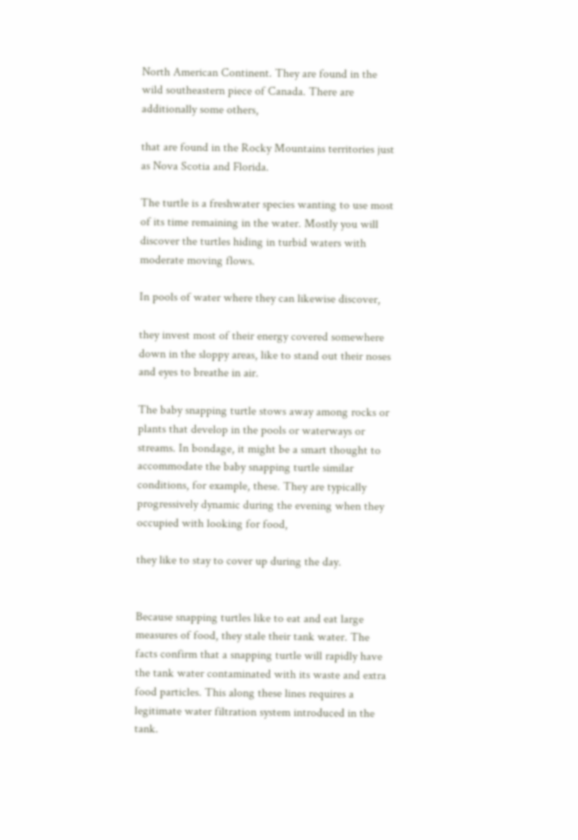North American Continent. They are found in the wild southeastern piece of Canada. There are additionally some others,

that are found in the Rocky Mountains territories just as Nova Scotia and Florida.

The turtle is a freshwater species wanting to use most of its time remaining in the water. Mostly you will discover the turtles hiding in turbid waters with moderate moving flows.

In pools of water where they can likewise discover,

they invest most of their energy covered somewhere down in the sloppy areas, like to stand out their noses and eyes to breathe in air.

The baby snapping turtle stows away among rocks or plants that develop in the pools or waterways or streams. In bondage, it might be a smart thought to accommodate the baby snapping turtle similar conditions, for example, these. They are typically progressively dynamic during the evening when they occupied with looking for food,

they like to stay to cover up during the day.


Because snapping turtles like to eat and eat large measures of food, they stale their tank water. The facts confirm that a snapping turtle will rapidly have the tank water contaminated with its waste and extra food particles. This along these lines requires a legitimate water filtration system introduced in the tank.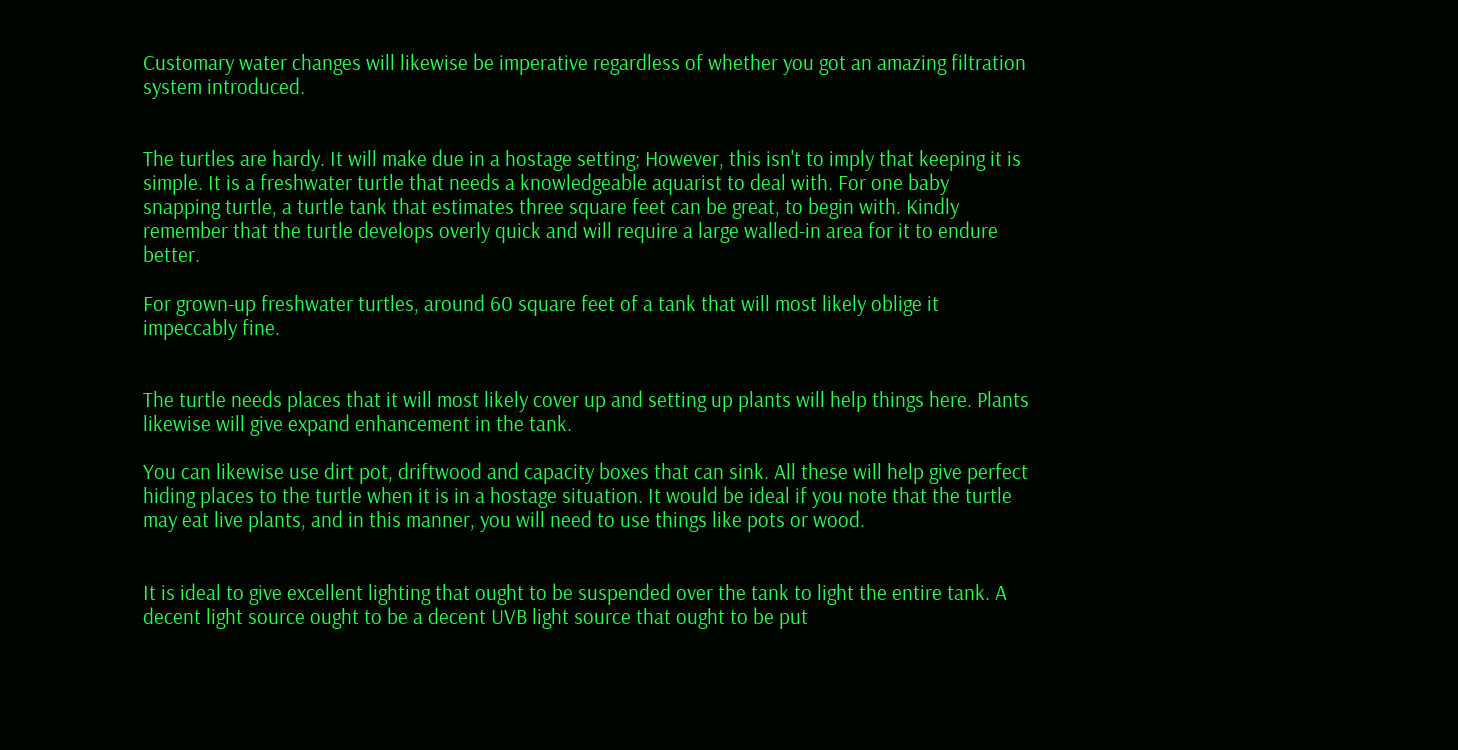Customary water changes will likewise be imperative regardless of whether you got an amazing filtration system introduced.


The turtles are hardy. It will make due in a hostage setting; However, this isn't to imply that keeping it is simple. It is a freshwater turtle that needs a knowledgeable aquarist to deal with. For one baby snapping turtle, a turtle tank that estimates three square feet can be great, to begin with. Kindly remember that the turtle develops overly quick and will require a large walled-in area for it to endure better.

For grown-up freshwater turtles, around 60 square feet of a tank that will most likely oblige it impeccably fine.


The turtle needs places that it will most likely cover up and setting up plants will help things here. Plants likewise will give expand enhancement in the tank.

You can likewise use dirt pot, driftwood and capacity boxes that can sink. All these will help give perfect hiding places to the turtle when it is in a hostage situation. It would be ideal if you note that the turtle may eat live plants, and in this manner, you will need to use things like pots or wood.


It is ideal to give excellent lighting that ought to be suspended over the tank to light the entire tank. A decent light source ought to be a decent UVB light source that ought to be put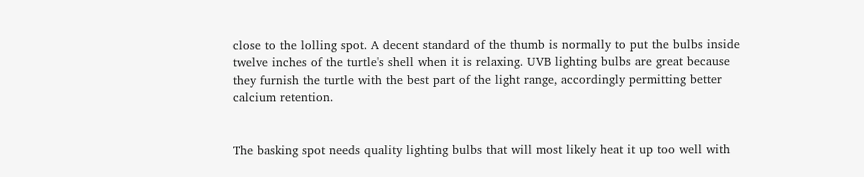close to the lolling spot. A decent standard of the thumb is normally to put the bulbs inside twelve inches of the turtle's shell when it is relaxing. UVB lighting bulbs are great because they furnish the turtle with the best part of the light range, accordingly permitting better calcium retention.


The basking spot needs quality lighting bulbs that will most likely heat it up too well with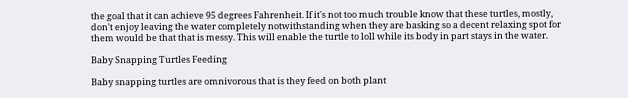the goal that it can achieve 95 degrees Fahrenheit. If it's not too much trouble know that these turtles, mostly, don't enjoy leaving the water completely notwithstanding when they are basking so a decent relaxing spot for them would be that that is messy. This will enable the turtle to loll while its body in part stays in the water.

Baby Snapping Turtles Feeding

Baby snapping turtles are omnivorous that is they feed on both plant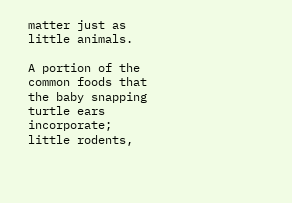matter just as little animals.

A portion of the common foods that the baby snapping turtle ears incorporate; little rodents,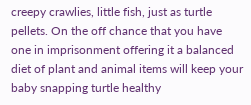creepy crawlies, little fish, just as turtle pellets. On the off chance that you have one in imprisonment offering it a balanced diet of plant and animal items will keep your baby snapping turtle healthy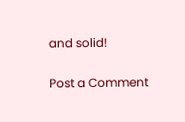and solid!

Post a Comment